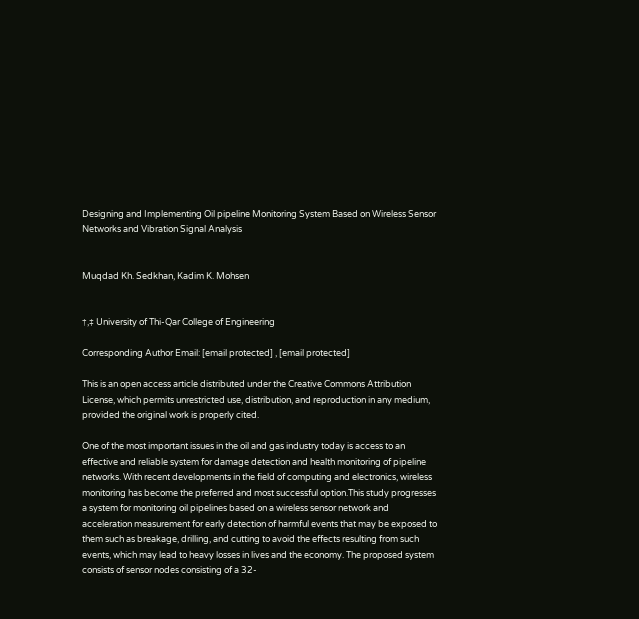Designing and Implementing Oil pipeline Monitoring System Based on Wireless Sensor Networks and Vibration Signal Analysis


Muqdad Kh. Sedkhan, Kadim K. Mohsen


†,‡ University of Thi-Qar College of Engineering

Corresponding Author Email: [email protected] , [email protected]

This is an open access article distributed under the Creative Commons Attribution License, which permits unrestricted use, distribution, and reproduction in any medium, provided the original work is properly cited.

One of the most important issues in the oil and gas industry today is access to an effective and reliable system for damage detection and health monitoring of pipeline networks. With recent developments in the field of computing and electronics, wireless monitoring has become the preferred and most successful option.This study progresses a system for monitoring oil pipelines based on a wireless sensor network and acceleration measurement for early detection of harmful events that may be exposed to them such as breakage, drilling, and cutting to avoid the effects resulting from such events, which may lead to heavy losses in lives and the economy. The proposed system consists of sensor nodes consisting of a 32-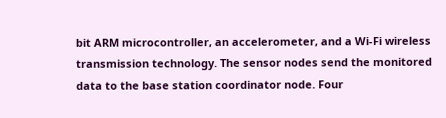bit ARM microcontroller, an accelerometer, and a Wi-Fi wireless transmission technology. The sensor nodes send the monitored data to the base station coordinator node. Four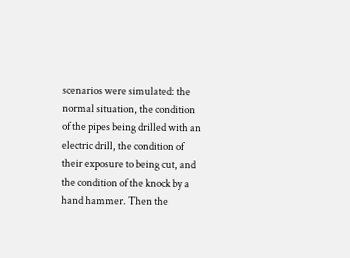scenarios were simulated: the normal situation, the condition of the pipes being drilled with an electric drill, the condition of their exposure to being cut, and the condition of the knock by a hand hammer. Then the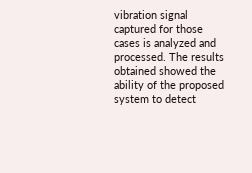vibration signal captured for those cases is analyzed and processed. The results obtained showed the ability of the proposed system to detect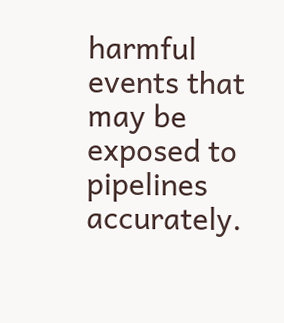harmful events that may be exposed to pipelines accurately.